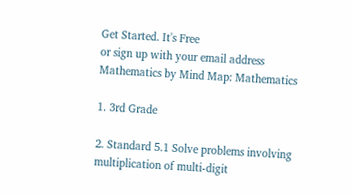Get Started. It's Free
or sign up with your email address
Mathematics by Mind Map: Mathematics

1. 3rd Grade

2. Standard 5.1 Solve problems involving multiplication of multi-digit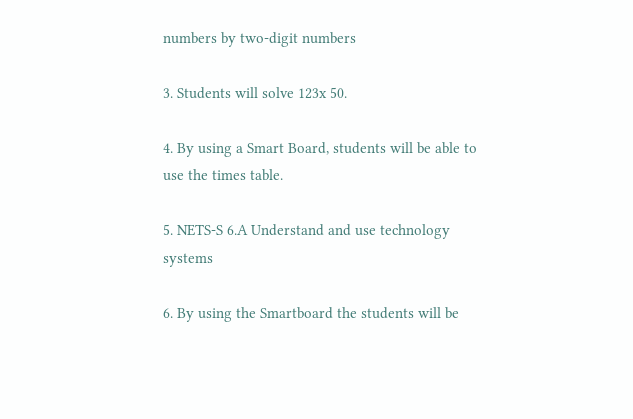numbers by two-digit numbers

3. Students will solve 123x 50.

4. By using a Smart Board, students will be able to use the times table.

5. NETS-S 6.A Understand and use technology systems

6. By using the Smartboard the students will be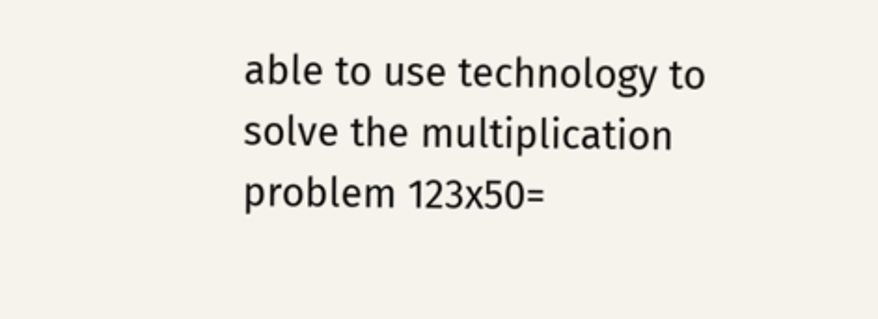able to use technology to solve the multiplication problem 123x50=